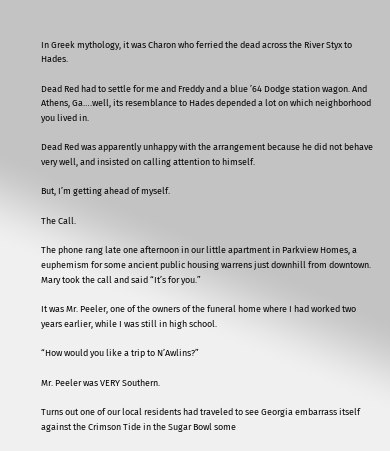In Greek mythology, it was Charon who ferried the dead across the River Styx to Hades.

Dead Red had to settle for me and Freddy and a blue ’64 Dodge station wagon. And Athens, Ga….well, its resemblance to Hades depended a lot on which neighborhood you lived in.

Dead Red was apparently unhappy with the arrangement because he did not behave very well, and insisted on calling attention to himself.

But, I’m getting ahead of myself.

The Call.

The phone rang late one afternoon in our little apartment in Parkview Homes, a euphemism for some ancient public housing warrens just downhill from downtown. Mary took the call and said “It’s for you.”

It was Mr. Peeler, one of the owners of the funeral home where I had worked two years earlier, while I was still in high school.

“How would you like a trip to N’Awlins?”

Mr. Peeler was VERY Southern.

Turns out one of our local residents had traveled to see Georgia embarrass itself against the Crimson Tide in the Sugar Bowl some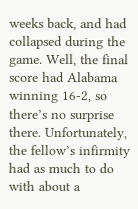weeks back, and had collapsed during the game. Well, the final score had Alabama winning 16-2, so there’s no surprise there. Unfortunately, the fellow’s infirmity had as much to do with about a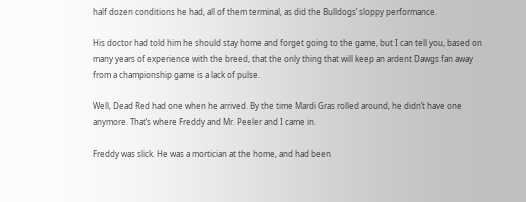half dozen conditions he had, all of them terminal, as did the Bulldogs’ sloppy performance.

His doctor had told him he should stay home and forget going to the game, but I can tell you, based on many years of experience with the breed, that the only thing that will keep an ardent Dawgs fan away from a championship game is a lack of pulse.

Well, Dead Red had one when he arrived. By the time Mardi Gras rolled around, he didn’t have one anymore. That’s where Freddy and Mr. Peeler and I came in.

Freddy was slick. He was a mortician at the home, and had been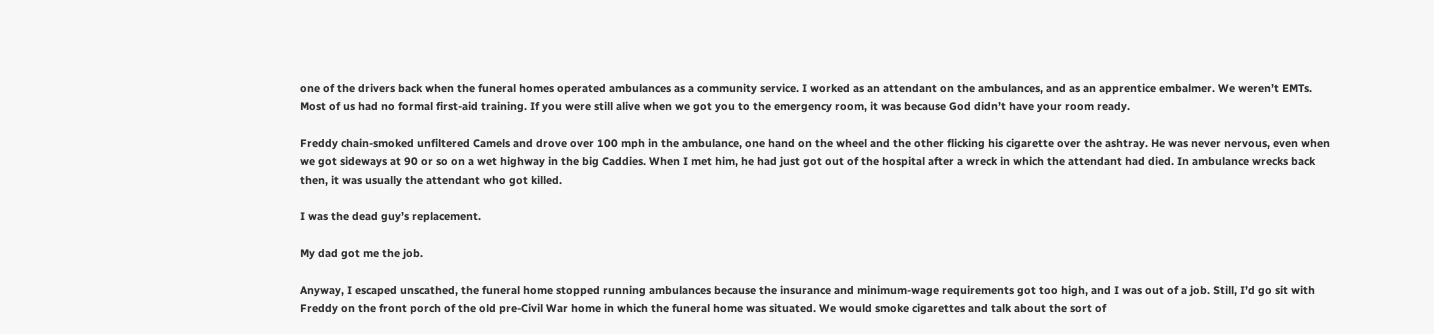one of the drivers back when the funeral homes operated ambulances as a community service. I worked as an attendant on the ambulances, and as an apprentice embalmer. We weren’t EMTs. Most of us had no formal first-aid training. If you were still alive when we got you to the emergency room, it was because God didn’t have your room ready.

Freddy chain-smoked unfiltered Camels and drove over 100 mph in the ambulance, one hand on the wheel and the other flicking his cigarette over the ashtray. He was never nervous, even when we got sideways at 90 or so on a wet highway in the big Caddies. When I met him, he had just got out of the hospital after a wreck in which the attendant had died. In ambulance wrecks back then, it was usually the attendant who got killed.

I was the dead guy’s replacement.

My dad got me the job.

Anyway, I escaped unscathed, the funeral home stopped running ambulances because the insurance and minimum-wage requirements got too high, and I was out of a job. Still, I’d go sit with Freddy on the front porch of the old pre-Civil War home in which the funeral home was situated. We would smoke cigarettes and talk about the sort of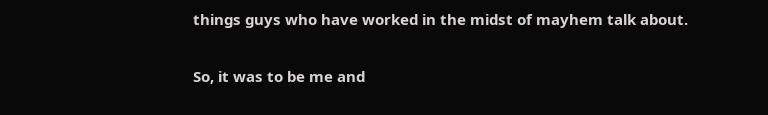things guys who have worked in the midst of mayhem talk about.

So, it was to be me and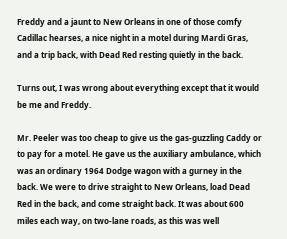Freddy and a jaunt to New Orleans in one of those comfy Cadillac hearses, a nice night in a motel during Mardi Gras, and a trip back, with Dead Red resting quietly in the back.

Turns out, I was wrong about everything except that it would be me and Freddy.

Mr. Peeler was too cheap to give us the gas-guzzling Caddy or to pay for a motel. He gave us the auxiliary ambulance, which was an ordinary 1964 Dodge wagon with a gurney in the back. We were to drive straight to New Orleans, load Dead Red in the back, and come straight back. It was about 600 miles each way, on two-lane roads, as this was well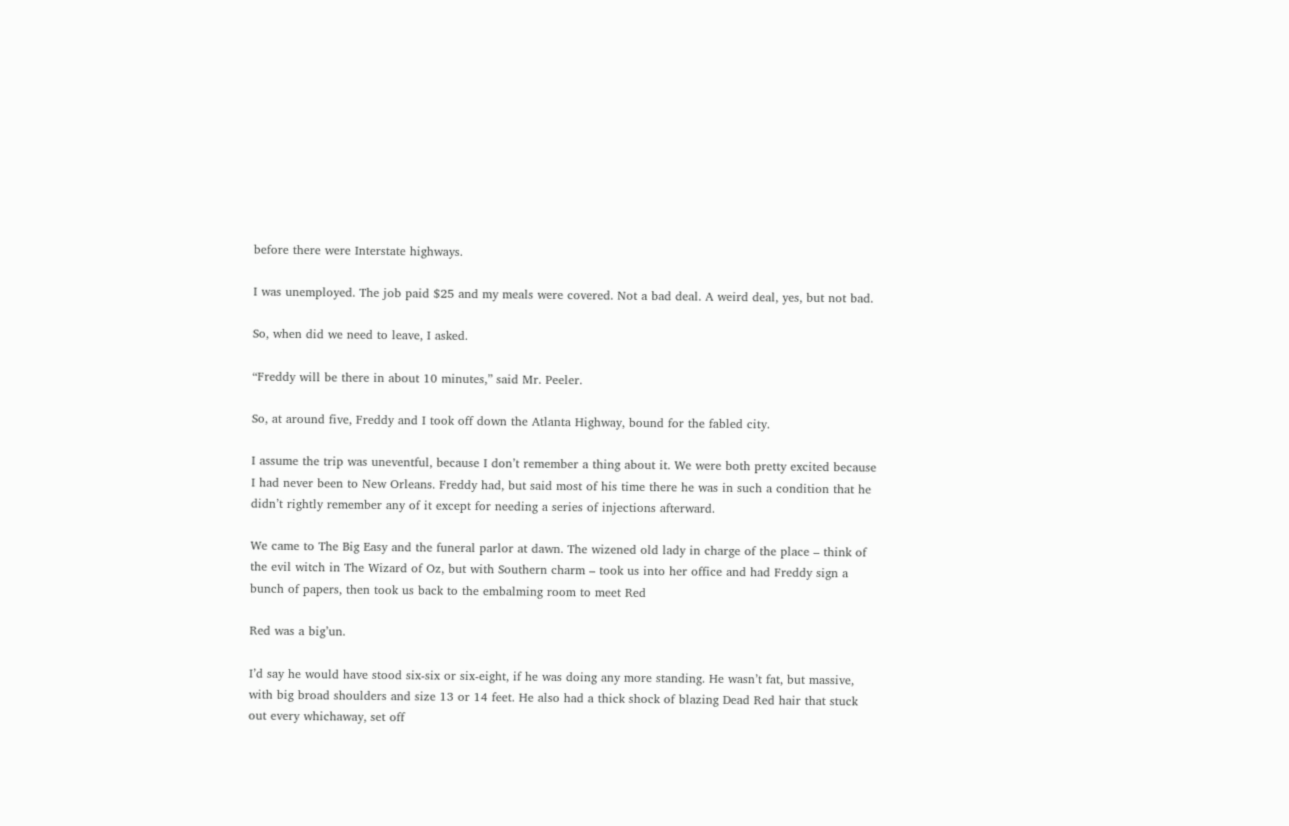before there were Interstate highways.

I was unemployed. The job paid $25 and my meals were covered. Not a bad deal. A weird deal, yes, but not bad.

So, when did we need to leave, I asked.

“Freddy will be there in about 10 minutes,” said Mr. Peeler.

So, at around five, Freddy and I took off down the Atlanta Highway, bound for the fabled city.

I assume the trip was uneventful, because I don’t remember a thing about it. We were both pretty excited because I had never been to New Orleans. Freddy had, but said most of his time there he was in such a condition that he didn’t rightly remember any of it except for needing a series of injections afterward.

We came to The Big Easy and the funeral parlor at dawn. The wizened old lady in charge of the place – think of the evil witch in The Wizard of Oz, but with Southern charm – took us into her office and had Freddy sign a bunch of papers, then took us back to the embalming room to meet Red

Red was a big’un.

I’d say he would have stood six-six or six-eight, if he was doing any more standing. He wasn’t fat, but massive, with big broad shoulders and size 13 or 14 feet. He also had a thick shock of blazing Dead Red hair that stuck out every whichaway, set off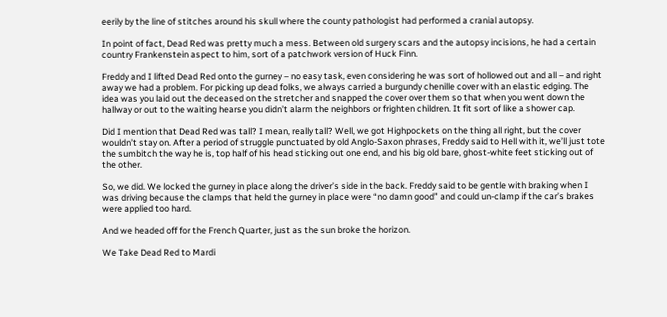eerily by the line of stitches around his skull where the county pathologist had performed a cranial autopsy.

In point of fact, Dead Red was pretty much a mess. Between old surgery scars and the autopsy incisions, he had a certain country Frankenstein aspect to him, sort of a patchwork version of Huck Finn.

Freddy and I lifted Dead Red onto the gurney – no easy task, even considering he was sort of hollowed out and all – and right away we had a problem. For picking up dead folks, we always carried a burgundy chenille cover with an elastic edging. The idea was you laid out the deceased on the stretcher and snapped the cover over them so that when you went down the hallway or out to the waiting hearse you didn’t alarm the neighbors or frighten children. It fit sort of like a shower cap.

Did I mention that Dead Red was tall? I mean, really tall? Well, we got Highpockets on the thing all right, but the cover wouldn’t stay on. After a period of struggle punctuated by old Anglo-Saxon phrases, Freddy said to Hell with it, we’ll just tote the sumbitch the way he is, top half of his head sticking out one end, and his big old bare, ghost-white feet sticking out of the other.

So, we did. We locked the gurney in place along the driver’s side in the back. Freddy said to be gentle with braking when I was driving because the clamps that held the gurney in place were “no damn good” and could un-clamp if the car’s brakes were applied too hard.

And we headed off for the French Quarter, just as the sun broke the horizon.

We Take Dead Red to Mardi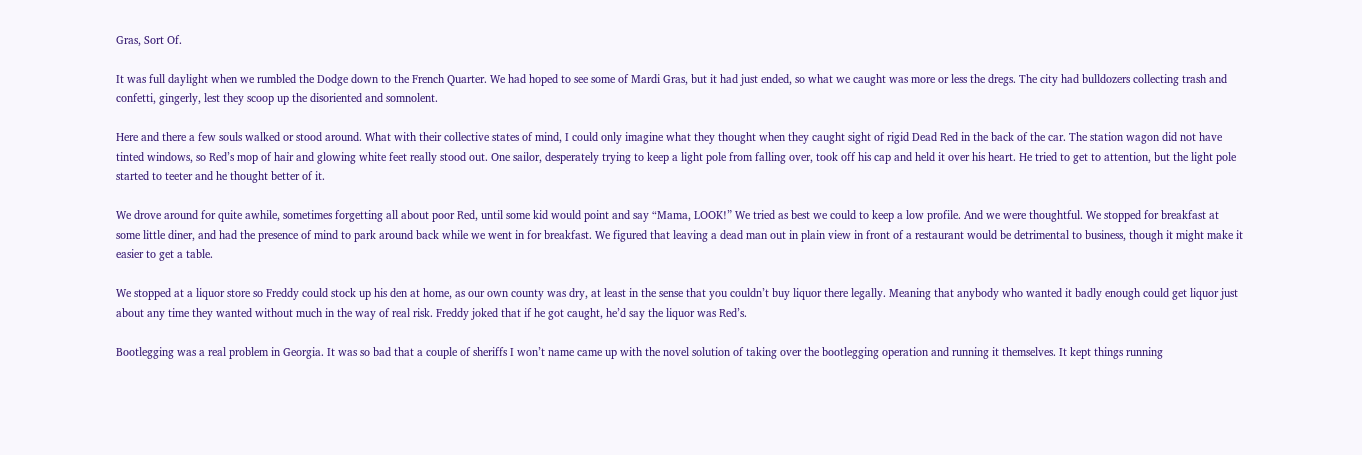Gras, Sort Of.

It was full daylight when we rumbled the Dodge down to the French Quarter. We had hoped to see some of Mardi Gras, but it had just ended, so what we caught was more or less the dregs. The city had bulldozers collecting trash and confetti, gingerly, lest they scoop up the disoriented and somnolent.

Here and there a few souls walked or stood around. What with their collective states of mind, I could only imagine what they thought when they caught sight of rigid Dead Red in the back of the car. The station wagon did not have tinted windows, so Red’s mop of hair and glowing white feet really stood out. One sailor, desperately trying to keep a light pole from falling over, took off his cap and held it over his heart. He tried to get to attention, but the light pole started to teeter and he thought better of it.

We drove around for quite awhile, sometimes forgetting all about poor Red, until some kid would point and say “Mama, LOOK!” We tried as best we could to keep a low profile. And we were thoughtful. We stopped for breakfast at some little diner, and had the presence of mind to park around back while we went in for breakfast. We figured that leaving a dead man out in plain view in front of a restaurant would be detrimental to business, though it might make it easier to get a table.

We stopped at a liquor store so Freddy could stock up his den at home, as our own county was dry, at least in the sense that you couldn’t buy liquor there legally. Meaning that anybody who wanted it badly enough could get liquor just about any time they wanted without much in the way of real risk. Freddy joked that if he got caught, he’d say the liquor was Red’s.

Bootlegging was a real problem in Georgia. It was so bad that a couple of sheriffs I won’t name came up with the novel solution of taking over the bootlegging operation and running it themselves. It kept things running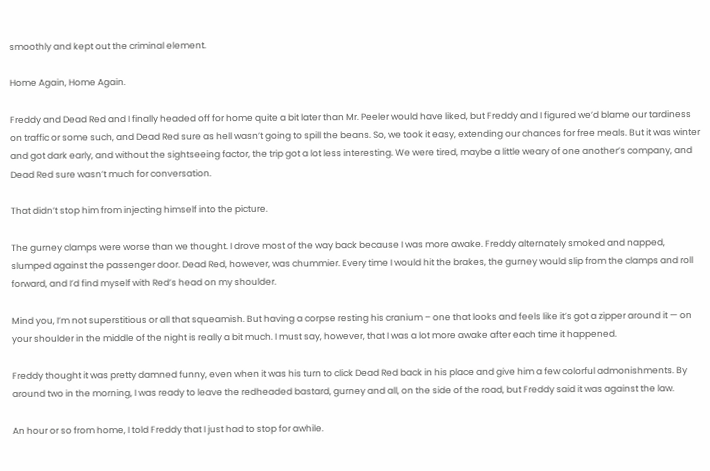smoothly and kept out the criminal element.

Home Again, Home Again.

Freddy and Dead Red and I finally headed off for home quite a bit later than Mr. Peeler would have liked, but Freddy and I figured we’d blame our tardiness on traffic or some such, and Dead Red sure as hell wasn’t going to spill the beans. So, we took it easy, extending our chances for free meals. But it was winter and got dark early, and without the sightseeing factor, the trip got a lot less interesting. We were tired, maybe a little weary of one another’s company, and Dead Red sure wasn’t much for conversation.

That didn’t stop him from injecting himself into the picture.

The gurney clamps were worse than we thought. I drove most of the way back because I was more awake. Freddy alternately smoked and napped, slumped against the passenger door. Dead Red, however, was chummier. Every time I would hit the brakes, the gurney would slip from the clamps and roll forward, and I’d find myself with Red’s head on my shoulder.

Mind you, I’m not superstitious or all that squeamish. But having a corpse resting his cranium – one that looks and feels like it’s got a zipper around it — on your shoulder in the middle of the night is really a bit much. I must say, however, that I was a lot more awake after each time it happened.

Freddy thought it was pretty damned funny, even when it was his turn to click Dead Red back in his place and give him a few colorful admonishments. By around two in the morning, I was ready to leave the redheaded bastard, gurney and all, on the side of the road, but Freddy said it was against the law.

An hour or so from home, I told Freddy that I just had to stop for awhile.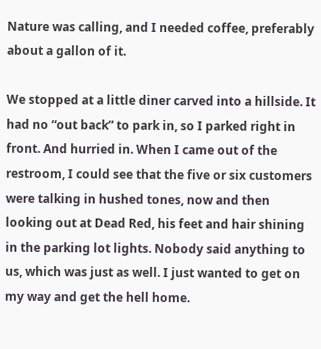Nature was calling, and I needed coffee, preferably about a gallon of it.

We stopped at a little diner carved into a hillside. It had no “out back” to park in, so I parked right in front. And hurried in. When I came out of the restroom, I could see that the five or six customers were talking in hushed tones, now and then looking out at Dead Red, his feet and hair shining in the parking lot lights. Nobody said anything to us, which was just as well. I just wanted to get on my way and get the hell home.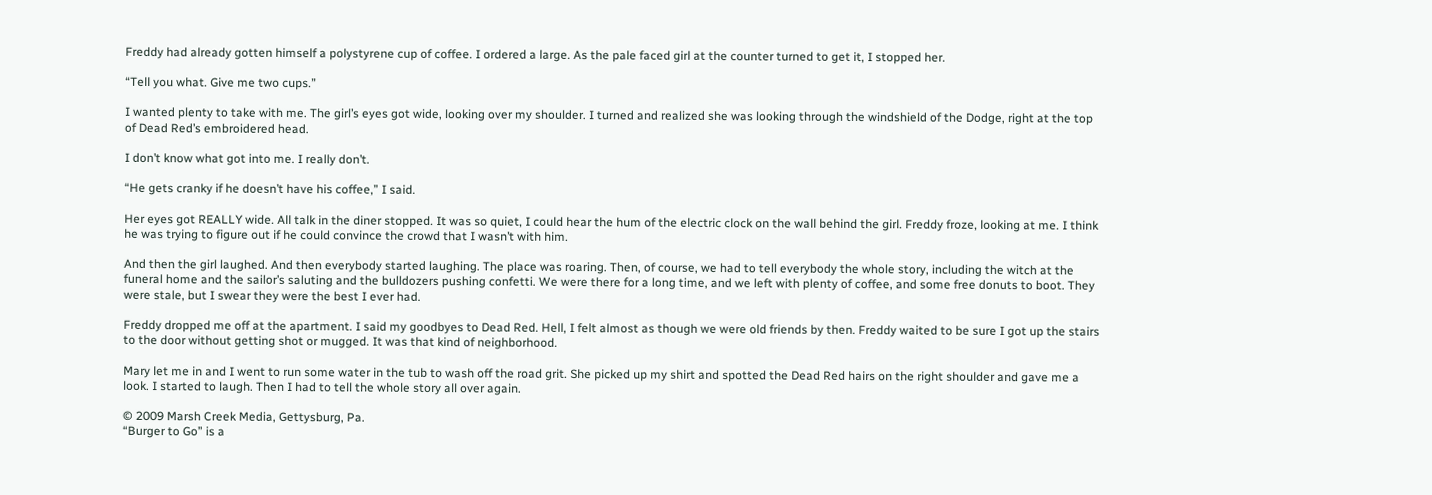Freddy had already gotten himself a polystyrene cup of coffee. I ordered a large. As the pale faced girl at the counter turned to get it, I stopped her.

“Tell you what. Give me two cups.”

I wanted plenty to take with me. The girl’s eyes got wide, looking over my shoulder. I turned and realized she was looking through the windshield of the Dodge, right at the top of Dead Red’s embroidered head.

I don’t know what got into me. I really don’t.

“He gets cranky if he doesn’t have his coffee,” I said.

Her eyes got REALLY wide. All talk in the diner stopped. It was so quiet, I could hear the hum of the electric clock on the wall behind the girl. Freddy froze, looking at me. I think he was trying to figure out if he could convince the crowd that I wasn’t with him.

And then the girl laughed. And then everybody started laughing. The place was roaring. Then, of course, we had to tell everybody the whole story, including the witch at the funeral home and the sailor’s saluting and the bulldozers pushing confetti. We were there for a long time, and we left with plenty of coffee, and some free donuts to boot. They were stale, but I swear they were the best I ever had.

Freddy dropped me off at the apartment. I said my goodbyes to Dead Red. Hell, I felt almost as though we were old friends by then. Freddy waited to be sure I got up the stairs to the door without getting shot or mugged. It was that kind of neighborhood.

Mary let me in and I went to run some water in the tub to wash off the road grit. She picked up my shirt and spotted the Dead Red hairs on the right shoulder and gave me a look. I started to laugh. Then I had to tell the whole story all over again.

© 2009 Marsh Creek Media, Gettysburg, Pa.
“Burger to Go” is a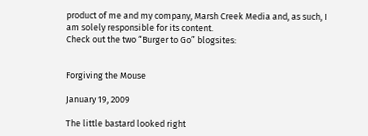product of me and my company, Marsh Creek Media and, as such, I am solely responsible for its content.
Check out the two “Burger to Go” blogsites:


Forgiving the Mouse

January 19, 2009

The little bastard looked right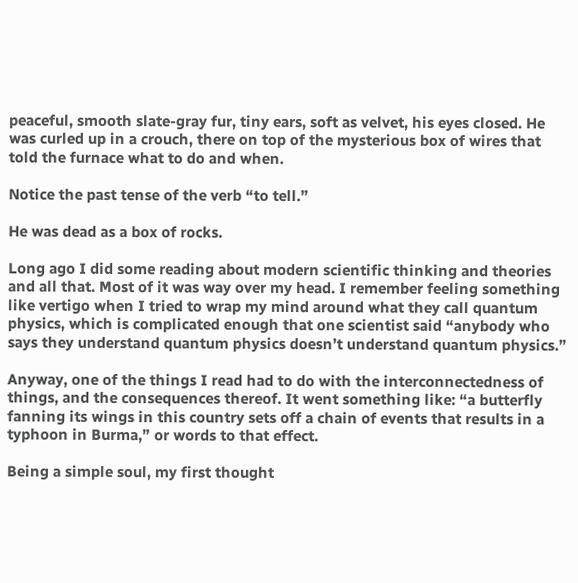peaceful, smooth slate-gray fur, tiny ears, soft as velvet, his eyes closed. He was curled up in a crouch, there on top of the mysterious box of wires that told the furnace what to do and when.

Notice the past tense of the verb “to tell.”

He was dead as a box of rocks.

Long ago I did some reading about modern scientific thinking and theories and all that. Most of it was way over my head. I remember feeling something like vertigo when I tried to wrap my mind around what they call quantum physics, which is complicated enough that one scientist said “anybody who says they understand quantum physics doesn’t understand quantum physics.”

Anyway, one of the things I read had to do with the interconnectedness of things, and the consequences thereof. It went something like: “a butterfly fanning its wings in this country sets off a chain of events that results in a typhoon in Burma,” or words to that effect.

Being a simple soul, my first thought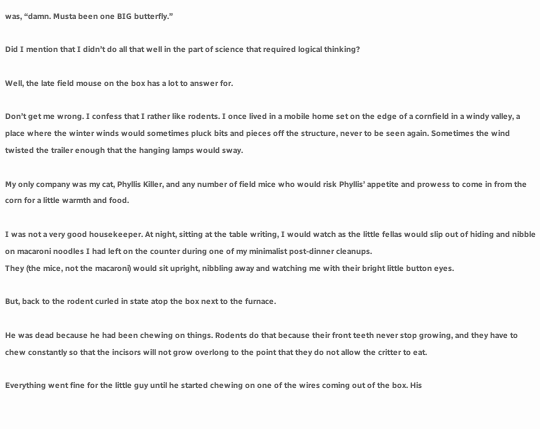was, “damn. Musta been one BIG butterfly.”

Did I mention that I didn’t do all that well in the part of science that required logical thinking?

Well, the late field mouse on the box has a lot to answer for.

Don’t get me wrong. I confess that I rather like rodents. I once lived in a mobile home set on the edge of a cornfield in a windy valley, a place where the winter winds would sometimes pluck bits and pieces off the structure, never to be seen again. Sometimes the wind twisted the trailer enough that the hanging lamps would sway.

My only company was my cat, Phyllis Killer, and any number of field mice who would risk Phyllis’ appetite and prowess to come in from the corn for a little warmth and food.

I was not a very good housekeeper. At night, sitting at the table writing, I would watch as the little fellas would slip out of hiding and nibble on macaroni noodles I had left on the counter during one of my minimalist post-dinner cleanups.
They (the mice, not the macaroni) would sit upright, nibbling away and watching me with their bright little button eyes.

But, back to the rodent curled in state atop the box next to the furnace.

He was dead because he had been chewing on things. Rodents do that because their front teeth never stop growing, and they have to chew constantly so that the incisors will not grow overlong to the point that they do not allow the critter to eat.

Everything went fine for the little guy until he started chewing on one of the wires coming out of the box. His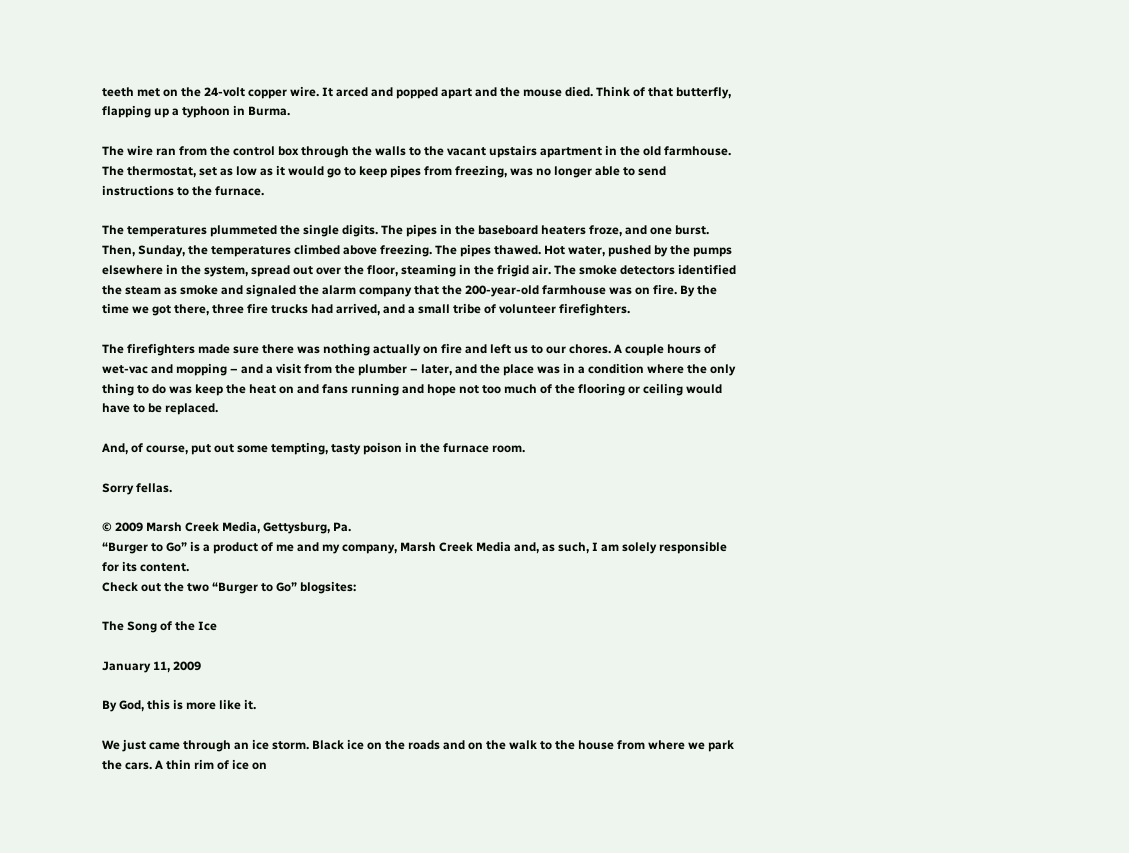teeth met on the 24-volt copper wire. It arced and popped apart and the mouse died. Think of that butterfly, flapping up a typhoon in Burma.

The wire ran from the control box through the walls to the vacant upstairs apartment in the old farmhouse. The thermostat, set as low as it would go to keep pipes from freezing, was no longer able to send instructions to the furnace.

The temperatures plummeted the single digits. The pipes in the baseboard heaters froze, and one burst. Then, Sunday, the temperatures climbed above freezing. The pipes thawed. Hot water, pushed by the pumps elsewhere in the system, spread out over the floor, steaming in the frigid air. The smoke detectors identified the steam as smoke and signaled the alarm company that the 200-year-old farmhouse was on fire. By the time we got there, three fire trucks had arrived, and a small tribe of volunteer firefighters.

The firefighters made sure there was nothing actually on fire and left us to our chores. A couple hours of wet-vac and mopping – and a visit from the plumber – later, and the place was in a condition where the only thing to do was keep the heat on and fans running and hope not too much of the flooring or ceiling would have to be replaced.

And, of course, put out some tempting, tasty poison in the furnace room.

Sorry fellas.

© 2009 Marsh Creek Media, Gettysburg, Pa.
“Burger to Go” is a product of me and my company, Marsh Creek Media and, as such, I am solely responsible for its content.
Check out the two “Burger to Go” blogsites:

The Song of the Ice

January 11, 2009

By God, this is more like it.

We just came through an ice storm. Black ice on the roads and on the walk to the house from where we park the cars. A thin rim of ice on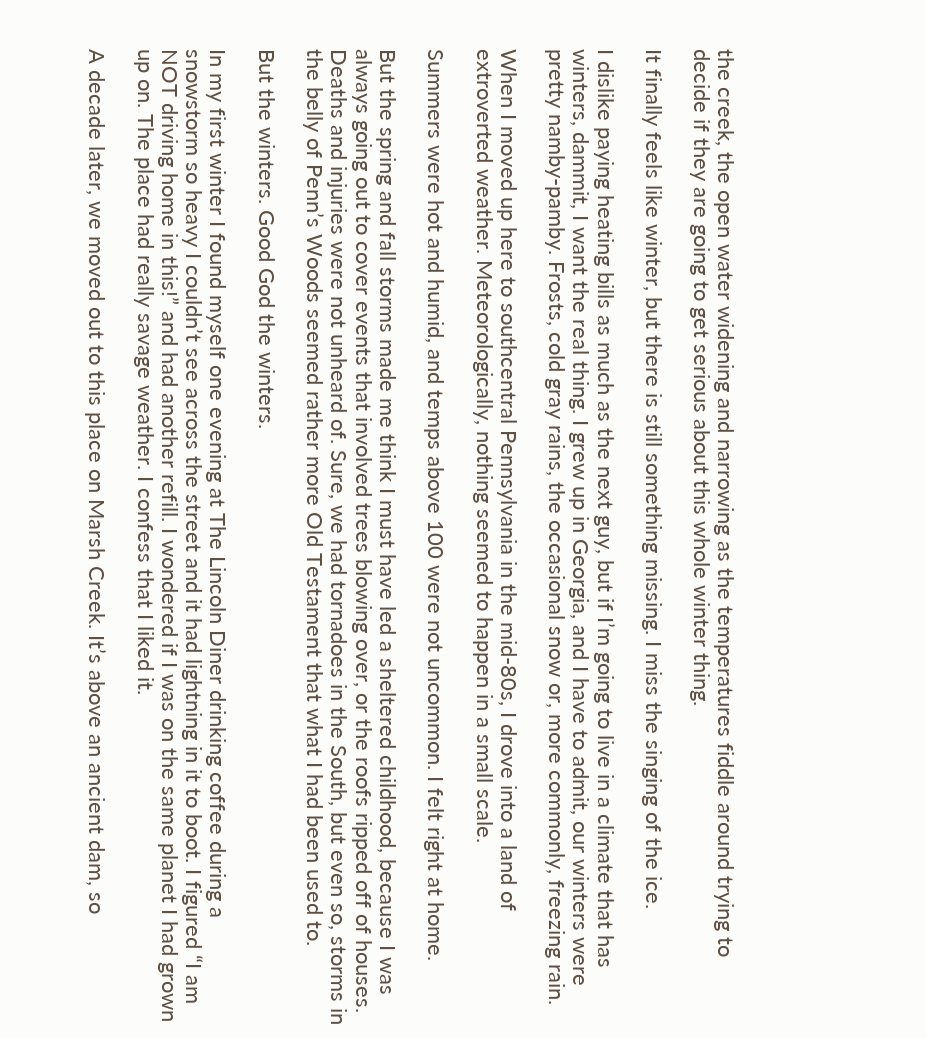the creek, the open water widening and narrowing as the temperatures fiddle around trying to decide if they are going to get serious about this whole winter thing.

It finally feels like winter, but there is still something missing. I miss the singing of the ice.

I dislike paying heating bills as much as the next guy, but if I’m going to live in a climate that has winters, dammit, I want the real thing. I grew up in Georgia, and I have to admit, our winters were pretty namby-pamby. Frosts, cold gray rains, the occasional snow or, more commonly, freezing rain.

When I moved up here to southcentral Pennsylvania in the mid-80s, I drove into a land of extroverted weather. Meteorologically, nothing seemed to happen in a small scale.

Summers were hot and humid, and temps above 100 were not uncommon. I felt right at home.

But the spring and fall storms made me think I must have led a sheltered childhood, because I was always going out to cover events that involved trees blowing over, or the roofs ripped off of houses. Deaths and injuries were not unheard of. Sure, we had tornadoes in the South, but even so, storms in the belly of Penn’s Woods seemed rather more Old Testament that what I had been used to.

But the winters. Good God the winters.

In my first winter I found myself one evening at The Lincoln Diner drinking coffee during a snowstorm so heavy I couldn’t see across the street and it had lightning in it to boot. I figured “I am NOT driving home in this!” and had another refill. I wondered if I was on the same planet I had grown up on. The place had really savage weather. I confess that I liked it.

A decade later, we moved out to this place on Marsh Creek. It’s above an ancient dam, so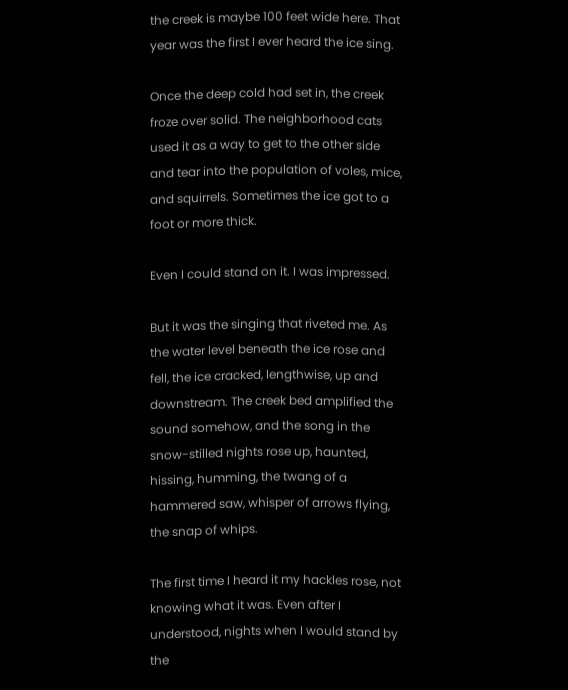the creek is maybe 100 feet wide here. That year was the first I ever heard the ice sing.

Once the deep cold had set in, the creek froze over solid. The neighborhood cats used it as a way to get to the other side and tear into the population of voles, mice, and squirrels. Sometimes the ice got to a foot or more thick.

Even I could stand on it. I was impressed.

But it was the singing that riveted me. As the water level beneath the ice rose and fell, the ice cracked, lengthwise, up and downstream. The creek bed amplified the sound somehow, and the song in the snow-stilled nights rose up, haunted, hissing, humming, the twang of a hammered saw, whisper of arrows flying, the snap of whips.

The first time I heard it my hackles rose, not knowing what it was. Even after I understood, nights when I would stand by the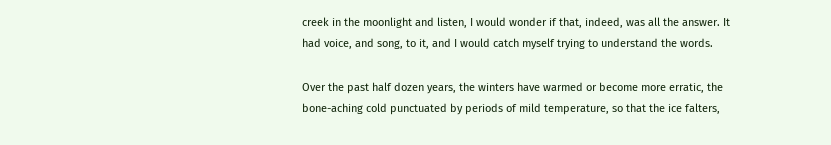creek in the moonlight and listen, I would wonder if that, indeed, was all the answer. It had voice, and song, to it, and I would catch myself trying to understand the words.

Over the past half dozen years, the winters have warmed or become more erratic, the bone-aching cold punctuated by periods of mild temperature, so that the ice falters,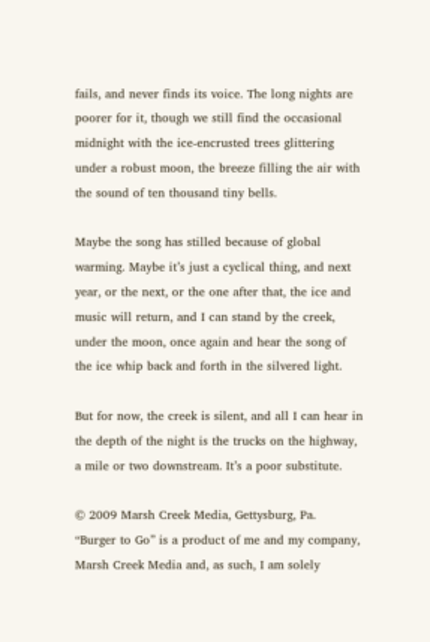fails, and never finds its voice. The long nights are poorer for it, though we still find the occasional midnight with the ice-encrusted trees glittering under a robust moon, the breeze filling the air with the sound of ten thousand tiny bells.

Maybe the song has stilled because of global warming. Maybe it’s just a cyclical thing, and next year, or the next, or the one after that, the ice and music will return, and I can stand by the creek, under the moon, once again and hear the song of the ice whip back and forth in the silvered light.

But for now, the creek is silent, and all I can hear in the depth of the night is the trucks on the highway, a mile or two downstream. It’s a poor substitute.

© 2009 Marsh Creek Media, Gettysburg, Pa.
“Burger to Go” is a product of me and my company, Marsh Creek Media and, as such, I am solely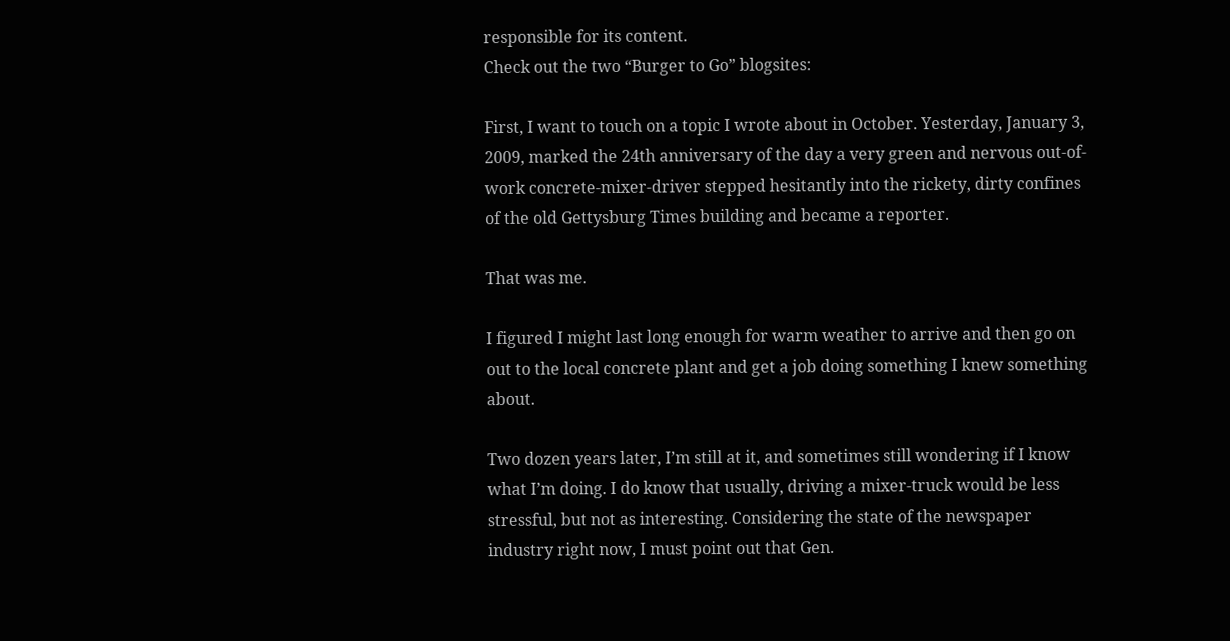responsible for its content.
Check out the two “Burger to Go” blogsites:

First, I want to touch on a topic I wrote about in October. Yesterday, January 3, 2009, marked the 24th anniversary of the day a very green and nervous out-of-work concrete-mixer-driver stepped hesitantly into the rickety, dirty confines of the old Gettysburg Times building and became a reporter.

That was me.

I figured I might last long enough for warm weather to arrive and then go on out to the local concrete plant and get a job doing something I knew something about.

Two dozen years later, I’m still at it, and sometimes still wondering if I know what I’m doing. I do know that usually, driving a mixer-truck would be less stressful, but not as interesting. Considering the state of the newspaper industry right now, I must point out that Gen.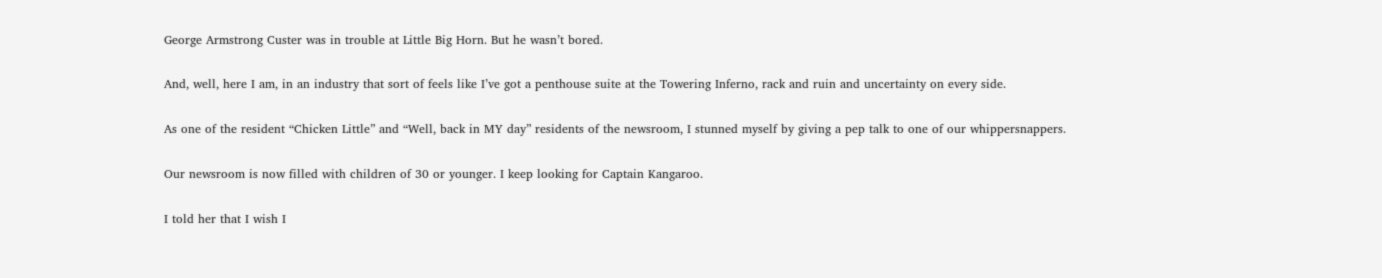George Armstrong Custer was in trouble at Little Big Horn. But he wasn’t bored.

And, well, here I am, in an industry that sort of feels like I’ve got a penthouse suite at the Towering Inferno, rack and ruin and uncertainty on every side.

As one of the resident “Chicken Little” and “Well, back in MY day” residents of the newsroom, I stunned myself by giving a pep talk to one of our whippersnappers.

Our newsroom is now filled with children of 30 or younger. I keep looking for Captain Kangaroo.

I told her that I wish I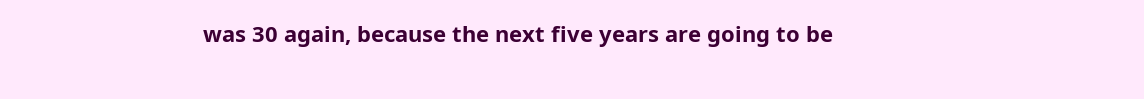was 30 again, because the next five years are going to be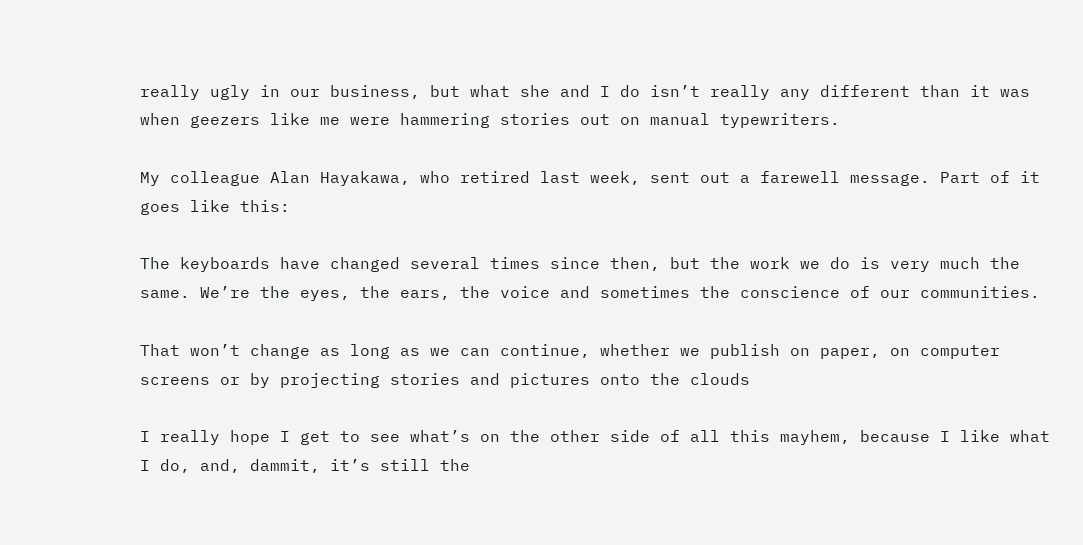really ugly in our business, but what she and I do isn’t really any different than it was when geezers like me were hammering stories out on manual typewriters.

My colleague Alan Hayakawa, who retired last week, sent out a farewell message. Part of it goes like this:

The keyboards have changed several times since then, but the work we do is very much the same. We’re the eyes, the ears, the voice and sometimes the conscience of our communities.

That won’t change as long as we can continue, whether we publish on paper, on computer screens or by projecting stories and pictures onto the clouds

I really hope I get to see what’s on the other side of all this mayhem, because I like what I do, and, dammit, it’s still the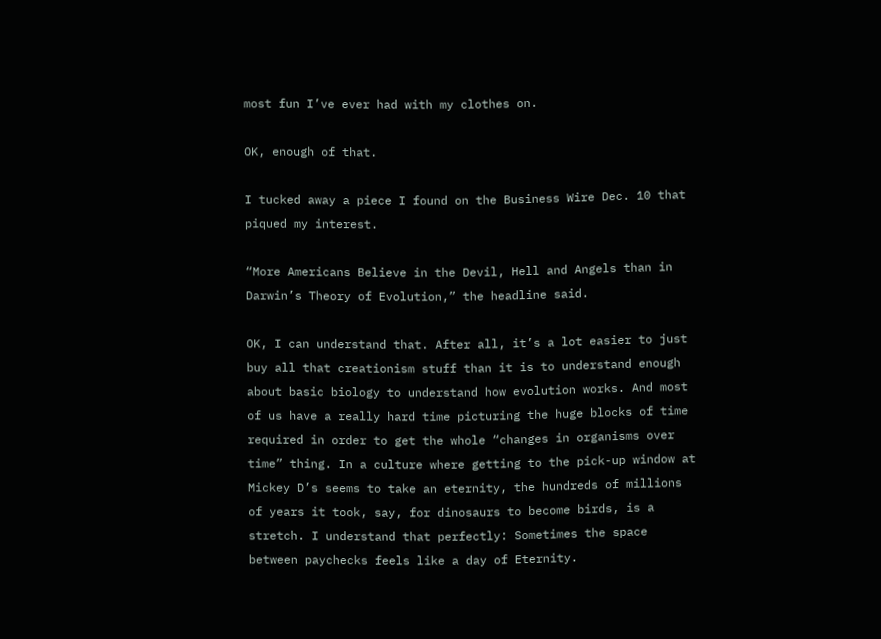most fun I’ve ever had with my clothes on.

OK, enough of that.

I tucked away a piece I found on the Business Wire Dec. 10 that piqued my interest.

“More Americans Believe in the Devil, Hell and Angels than in Darwin’s Theory of Evolution,” the headline said.

OK, I can understand that. After all, it’s a lot easier to just buy all that creationism stuff than it is to understand enough about basic biology to understand how evolution works. And most of us have a really hard time picturing the huge blocks of time required in order to get the whole “changes in organisms over time” thing. In a culture where getting to the pick-up window at Mickey D’s seems to take an eternity, the hundreds of millions of years it took, say, for dinosaurs to become birds, is a stretch. I understand that perfectly: Sometimes the space between paychecks feels like a day of Eternity.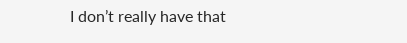I don’t really have that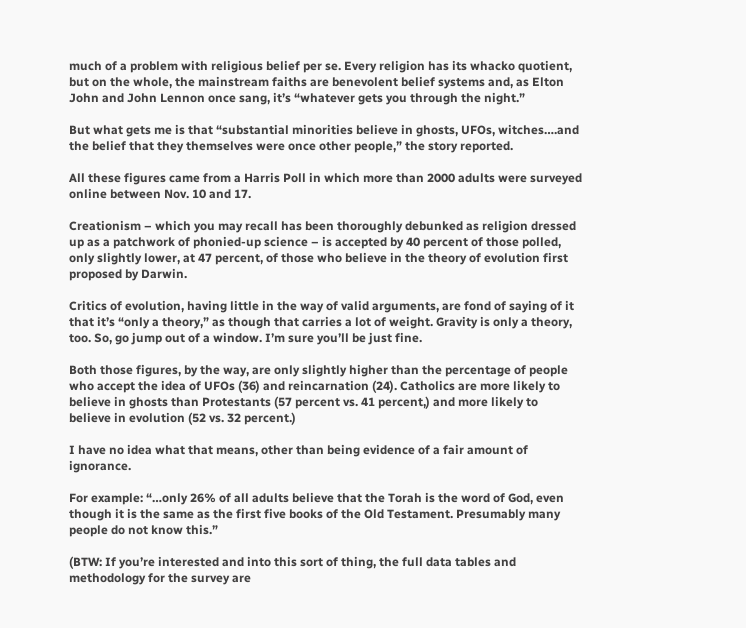much of a problem with religious belief per se. Every religion has its whacko quotient, but on the whole, the mainstream faiths are benevolent belief systems and, as Elton John and John Lennon once sang, it’s “whatever gets you through the night.”

But what gets me is that “substantial minorities believe in ghosts, UFOs, witches….and the belief that they themselves were once other people,” the story reported.

All these figures came from a Harris Poll in which more than 2000 adults were surveyed online between Nov. 10 and 17.

Creationism – which you may recall has been thoroughly debunked as religion dressed up as a patchwork of phonied-up science – is accepted by 40 percent of those polled, only slightly lower, at 47 percent, of those who believe in the theory of evolution first proposed by Darwin.

Critics of evolution, having little in the way of valid arguments, are fond of saying of it that it’s “only a theory,” as though that carries a lot of weight. Gravity is only a theory, too. So, go jump out of a window. I’m sure you’ll be just fine.

Both those figures, by the way, are only slightly higher than the percentage of people who accept the idea of UFOs (36) and reincarnation (24). Catholics are more likely to believe in ghosts than Protestants (57 percent vs. 41 percent,) and more likely to believe in evolution (52 vs. 32 percent.)

I have no idea what that means, other than being evidence of a fair amount of ignorance.

For example: “…only 26% of all adults believe that the Torah is the word of God, even though it is the same as the first five books of the Old Testament. Presumably many people do not know this.”

(BTW: If you’re interested and into this sort of thing, the full data tables and methodology for the survey are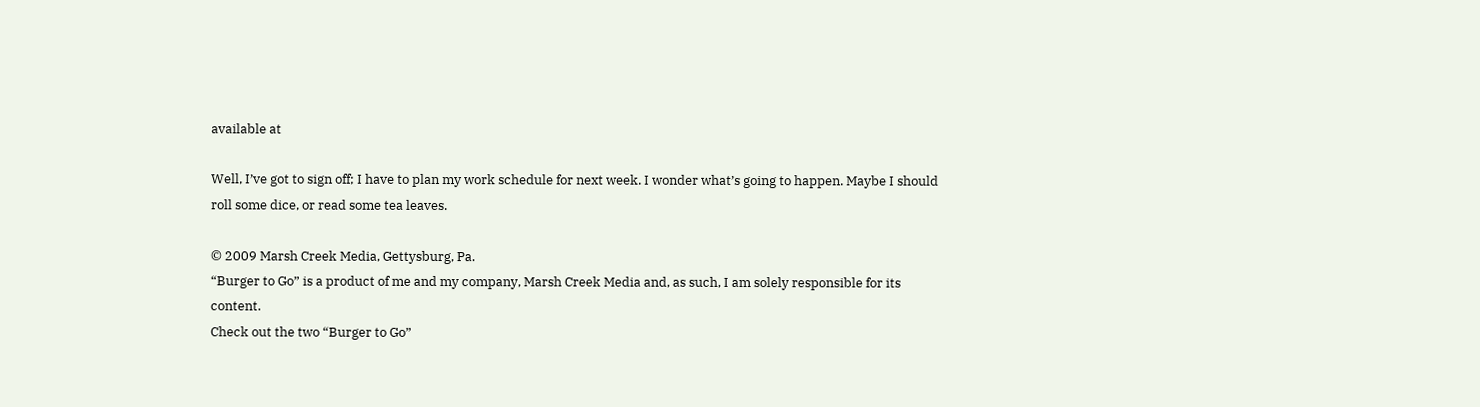available at

Well, I’ve got to sign off; I have to plan my work schedule for next week. I wonder what’s going to happen. Maybe I should roll some dice, or read some tea leaves.

© 2009 Marsh Creek Media, Gettysburg, Pa.
“Burger to Go” is a product of me and my company, Marsh Creek Media and, as such, I am solely responsible for its content.
Check out the two “Burger to Go”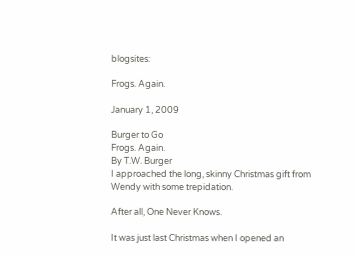blogsites:

Frogs. Again.

January 1, 2009

Burger to Go
Frogs. Again.
By T.W. Burger
I approached the long, skinny Christmas gift from Wendy with some trepidation.

After all, One Never Knows.

It was just last Christmas when I opened an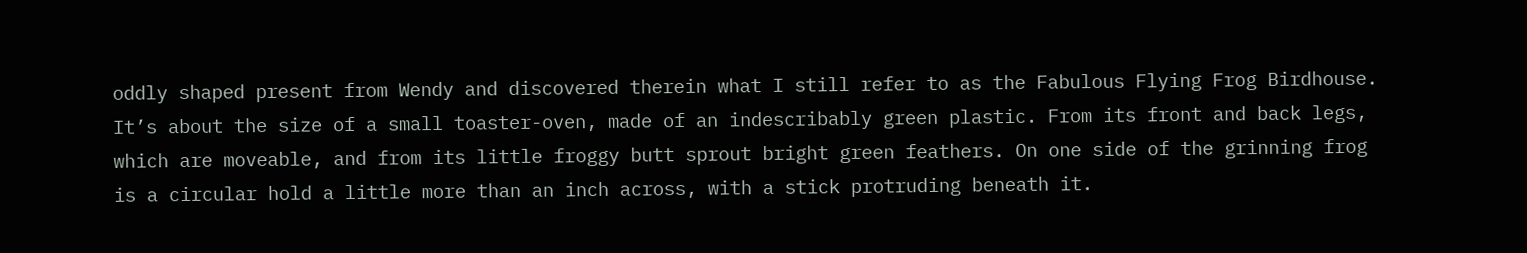oddly shaped present from Wendy and discovered therein what I still refer to as the Fabulous Flying Frog Birdhouse. It’s about the size of a small toaster-oven, made of an indescribably green plastic. From its front and back legs, which are moveable, and from its little froggy butt sprout bright green feathers. On one side of the grinning frog is a circular hold a little more than an inch across, with a stick protruding beneath it.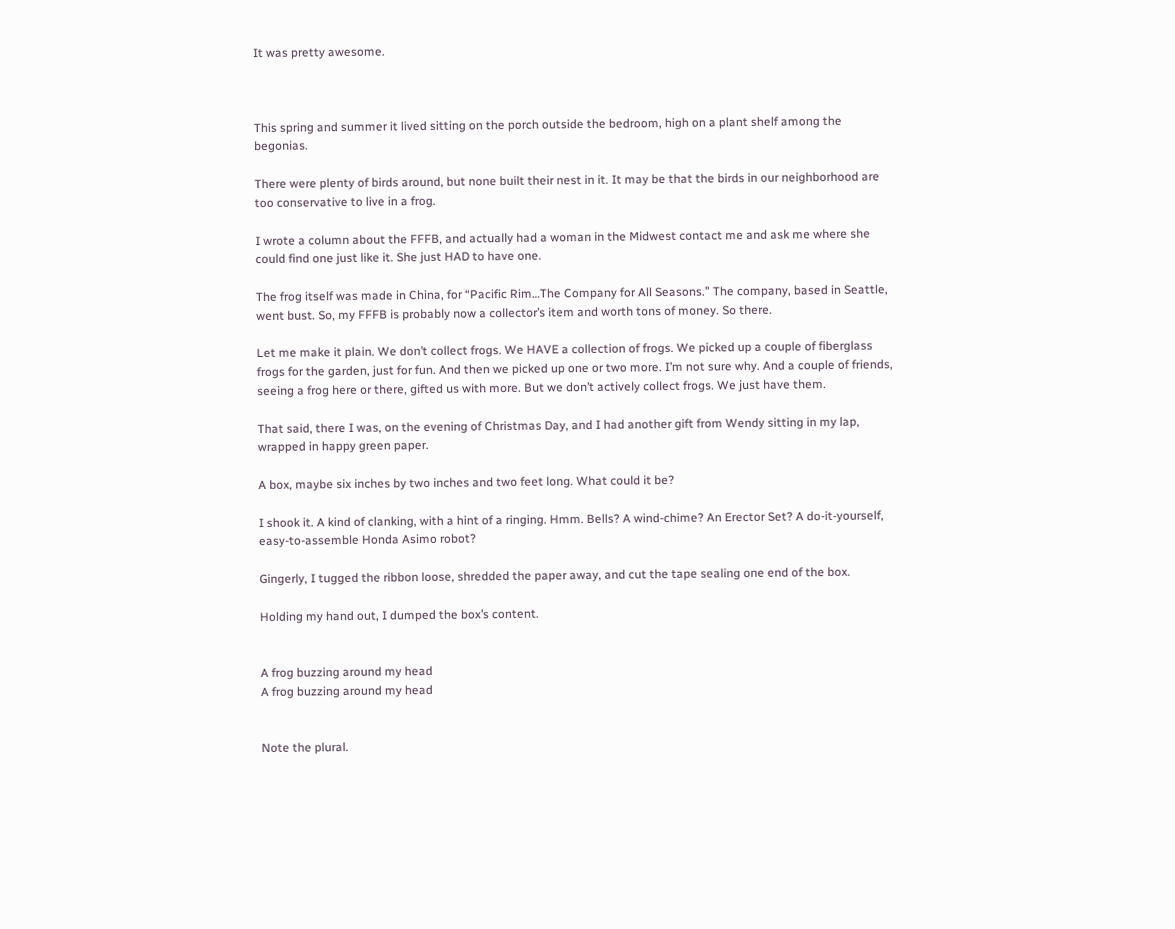It was pretty awesome.



This spring and summer it lived sitting on the porch outside the bedroom, high on a plant shelf among the begonias.

There were plenty of birds around, but none built their nest in it. It may be that the birds in our neighborhood are too conservative to live in a frog.

I wrote a column about the FFFB, and actually had a woman in the Midwest contact me and ask me where she could find one just like it. She just HAD to have one.

The frog itself was made in China, for “Pacific Rim…The Company for All Seasons.” The company, based in Seattle, went bust. So, my FFFB is probably now a collector’s item and worth tons of money. So there.

Let me make it plain. We don’t collect frogs. We HAVE a collection of frogs. We picked up a couple of fiberglass frogs for the garden, just for fun. And then we picked up one or two more. I’m not sure why. And a couple of friends, seeing a frog here or there, gifted us with more. But we don’t actively collect frogs. We just have them.

That said, there I was, on the evening of Christmas Day, and I had another gift from Wendy sitting in my lap, wrapped in happy green paper.

A box, maybe six inches by two inches and two feet long. What could it be?

I shook it. A kind of clanking, with a hint of a ringing. Hmm. Bells? A wind-chime? An Erector Set? A do-it-yourself, easy-to-assemble Honda Asimo robot?

Gingerly, I tugged the ribbon loose, shredded the paper away, and cut the tape sealing one end of the box.

Holding my hand out, I dumped the box’s content.


A frog buzzing around my head
A frog buzzing around my head


Note the plural.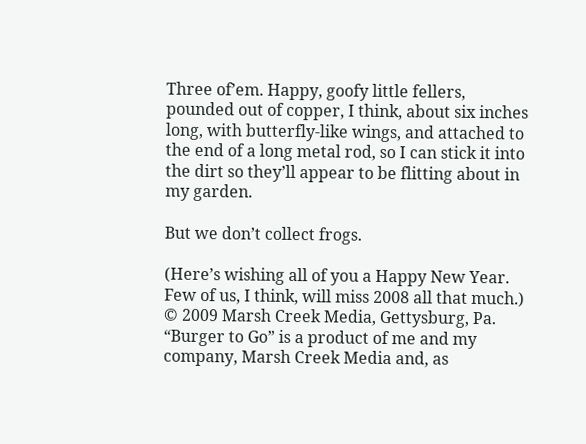Three of’em. Happy, goofy little fellers, pounded out of copper, I think, about six inches long, with butterfly-like wings, and attached to the end of a long metal rod, so I can stick it into the dirt so they’ll appear to be flitting about in my garden.

But we don’t collect frogs.

(Here’s wishing all of you a Happy New Year. Few of us, I think, will miss 2008 all that much.)
© 2009 Marsh Creek Media, Gettysburg, Pa.
“Burger to Go” is a product of me and my company, Marsh Creek Media and, as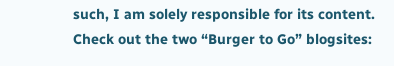such, I am solely responsible for its content.
Check out the two “Burger to Go” blogsites: